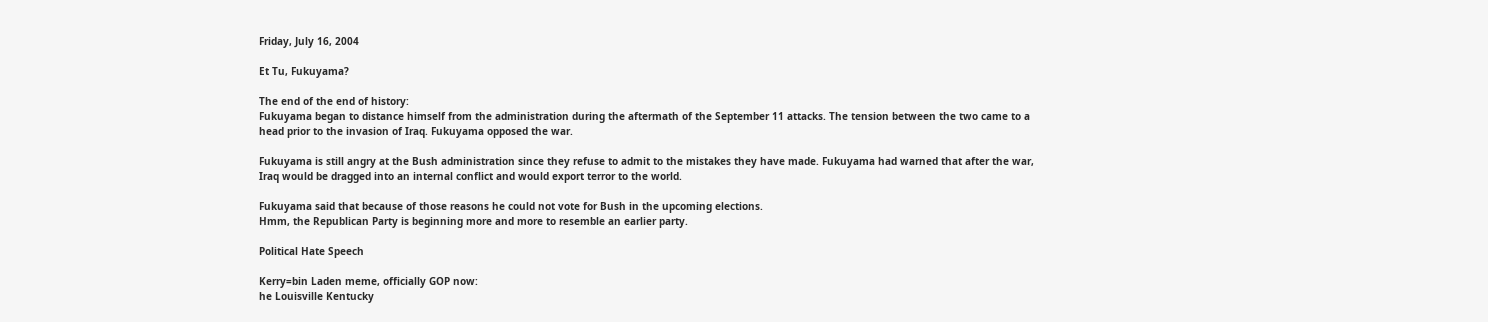Friday, July 16, 2004

Et Tu, Fukuyama?

The end of the end of history:
Fukuyama began to distance himself from the administration during the aftermath of the September 11 attacks. The tension between the two came to a head prior to the invasion of Iraq. Fukuyama opposed the war.

Fukuyama is still angry at the Bush administration since they refuse to admit to the mistakes they have made. Fukuyama had warned that after the war, Iraq would be dragged into an internal conflict and would export terror to the world.

Fukuyama said that because of those reasons he could not vote for Bush in the upcoming elections.
Hmm, the Republican Party is beginning more and more to resemble an earlier party.

Political Hate Speech

Kerry=bin Laden meme, officially GOP now:
he Louisville Kentucky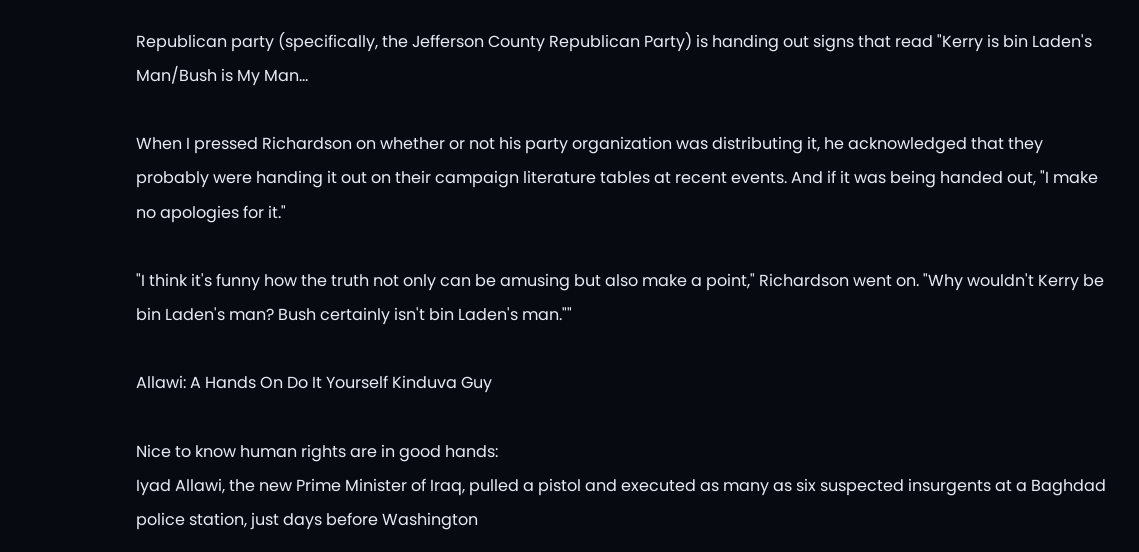Republican party (specifically, the Jefferson County Republican Party) is handing out signs that read "Kerry is bin Laden's Man/Bush is My Man...

When I pressed Richardson on whether or not his party organization was distributing it, he acknowledged that they probably were handing it out on their campaign literature tables at recent events. And if it was being handed out, "I make no apologies for it."

"I think it's funny how the truth not only can be amusing but also make a point," Richardson went on. "Why wouldn't Kerry be bin Laden's man? Bush certainly isn't bin Laden's man.""

Allawi: A Hands On Do It Yourself Kinduva Guy

Nice to know human rights are in good hands:
Iyad Allawi, the new Prime Minister of Iraq, pulled a pistol and executed as many as six suspected insurgents at a Baghdad police station, just days before Washington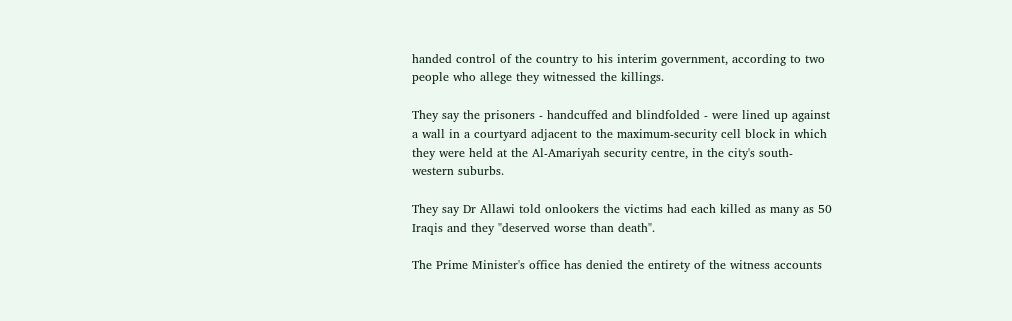handed control of the country to his interim government, according to two people who allege they witnessed the killings.

They say the prisoners - handcuffed and blindfolded - were lined up against a wall in a courtyard adjacent to the maximum-security cell block in which they were held at the Al-Amariyah security centre, in the city's south-western suburbs.

They say Dr Allawi told onlookers the victims had each killed as many as 50 Iraqis and they "deserved worse than death".

The Prime Minister's office has denied the entirety of the witness accounts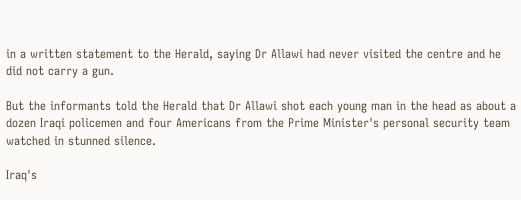in a written statement to the Herald, saying Dr Allawi had never visited the centre and he did not carry a gun.

But the informants told the Herald that Dr Allawi shot each young man in the head as about a dozen Iraqi policemen and four Americans from the Prime Minister's personal security team watched in stunned silence.

Iraq's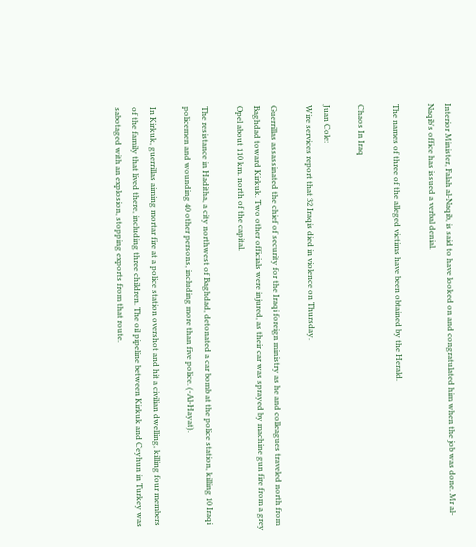Interior Minister, Falah al-Naqib, is said to have looked on and congratulated him when the job was done. Mr al-Naqib's office has issued a verbal denial.

The names of three of the alleged victims have been obtained by the Herald.

Chaos In Iraq

Juan Cole:
Wire services report that 32 Iraqis died in violence on Thursday.

Guerrillas assassinated the chief of security for the Iraqi foreign ministry as he and colleagues traveled north from Baghdad toward Kirkuk. Two other officials were injured, as their car was sprayed by machine gun fire from a grey Opel about 110 km. north of the capital.

The resistance in Haditha, a city northwest of Baghdad, detonated a car bomb at the police station, killing 10 Iraqi policemen and wounding 40 other persons, including more than five police. (-Al-Hayat).

In Kirkuk, guerrillas aiming mortar fire at a police station overshot and hit a civilian dwelling, killing four members of the family that lived there, including three children. The oil pipeline between Kirkuk and Ceyhun in Turkey was sabotaged with an explosion, stopping exports from that route.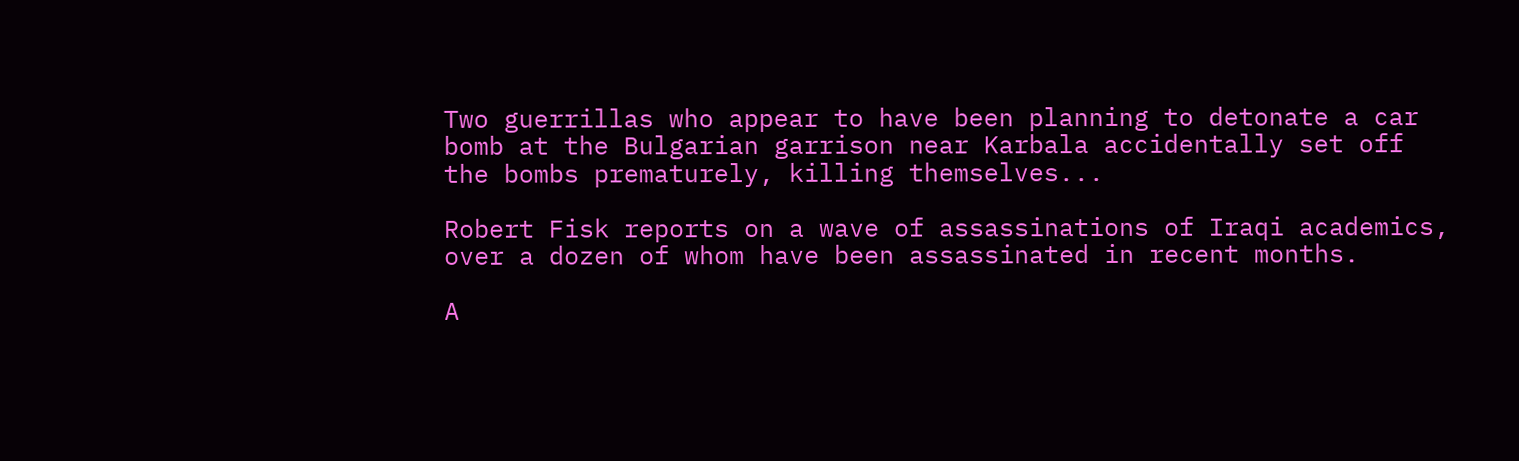Two guerrillas who appear to have been planning to detonate a car bomb at the Bulgarian garrison near Karbala accidentally set off the bombs prematurely, killing themselves...

Robert Fisk reports on a wave of assassinations of Iraqi academics, over a dozen of whom have been assassinated in recent months.

A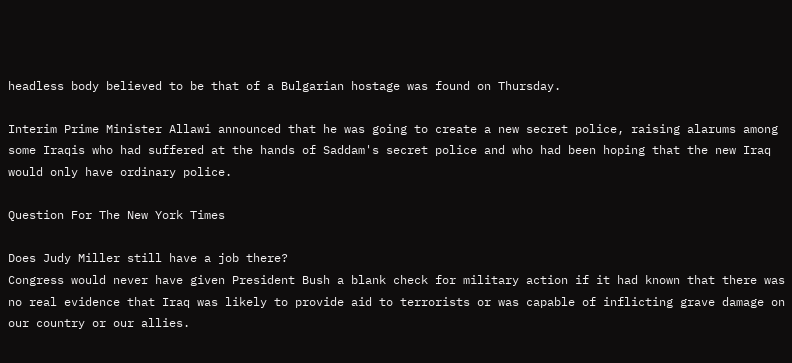headless body believed to be that of a Bulgarian hostage was found on Thursday.

Interim Prime Minister Allawi announced that he was going to create a new secret police, raising alarums among some Iraqis who had suffered at the hands of Saddam's secret police and who had been hoping that the new Iraq would only have ordinary police.

Question For The New York Times

Does Judy Miller still have a job there?
Congress would never have given President Bush a blank check for military action if it had known that there was no real evidence that Iraq was likely to provide aid to terrorists or was capable of inflicting grave damage on our country or our allies.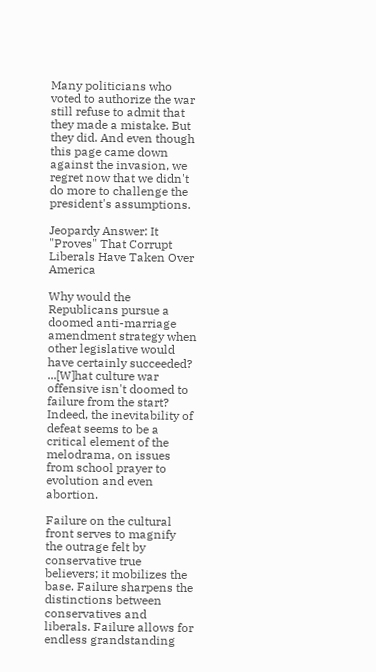Many politicians who voted to authorize the war still refuse to admit that they made a mistake. But they did. And even though this page came down against the invasion, we regret now that we didn't do more to challenge the president's assumptions.

Jeopardy Answer: It "Proves" That Corrupt Liberals Have Taken Over America

Why would the Republicans pursue a doomed anti-marriage amendment strategy when other legislative would have certainly succeeded?
...[W]hat culture war offensive isn't doomed to failure from the start? Indeed, the inevitability of defeat seems to be a critical element of the melodrama, on issues from school prayer to evolution and even abortion.

Failure on the cultural front serves to magnify the outrage felt by conservative true believers; it mobilizes the base. Failure sharpens the distinctions between conservatives and liberals. Failure allows for endless grandstanding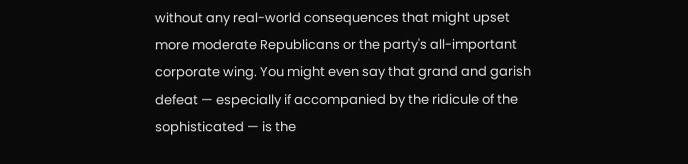without any real-world consequences that might upset more moderate Republicans or the party's all-important corporate wing. You might even say that grand and garish defeat — especially if accompanied by the ridicule of the sophisticated — is the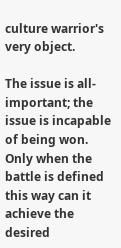culture warrior's very object.

The issue is all-important; the issue is incapable of being won. Only when the battle is defined this way can it achieve the desired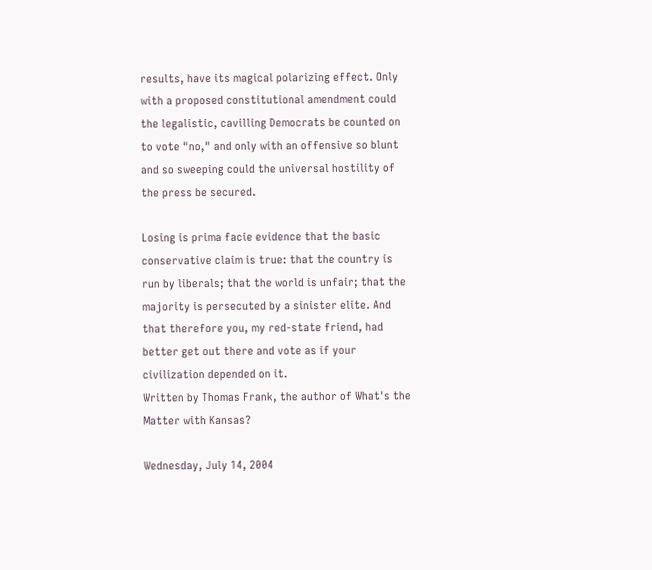results, have its magical polarizing effect. Only with a proposed constitutional amendment could the legalistic, cavilling Democrats be counted on to vote "no," and only with an offensive so blunt and so sweeping could the universal hostility of the press be secured.

Losing is prima facie evidence that the basic conservative claim is true: that the country is run by liberals; that the world is unfair; that the majority is persecuted by a sinister elite. And that therefore you, my red-state friend, had better get out there and vote as if your civilization depended on it.
Written by Thomas Frank, the author of What's the Matter with Kansas?

Wednesday, July 14, 2004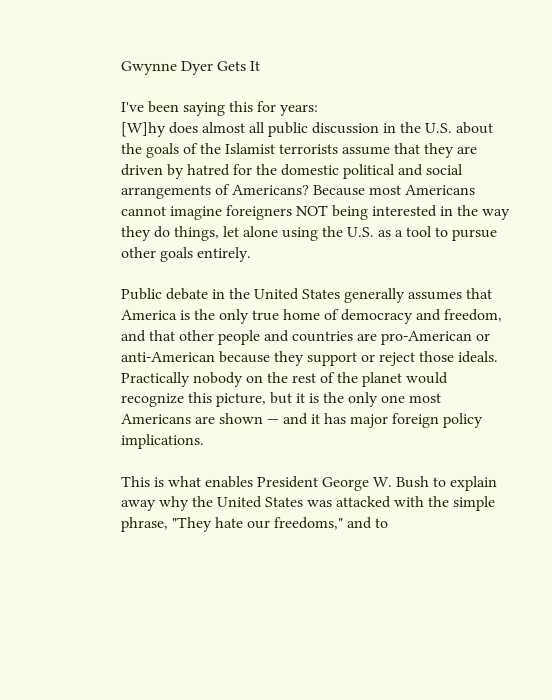Gwynne Dyer Gets It

I've been saying this for years:
[W]hy does almost all public discussion in the U.S. about the goals of the Islamist terrorists assume that they are driven by hatred for the domestic political and social arrangements of Americans? Because most Americans cannot imagine foreigners NOT being interested in the way they do things, let alone using the U.S. as a tool to pursue other goals entirely.

Public debate in the United States generally assumes that America is the only true home of democracy and freedom, and that other people and countries are pro-American or anti-American because they support or reject those ideals. Practically nobody on the rest of the planet would recognize this picture, but it is the only one most Americans are shown — and it has major foreign policy implications.

This is what enables President George W. Bush to explain away why the United States was attacked with the simple phrase, "They hate our freedoms," and to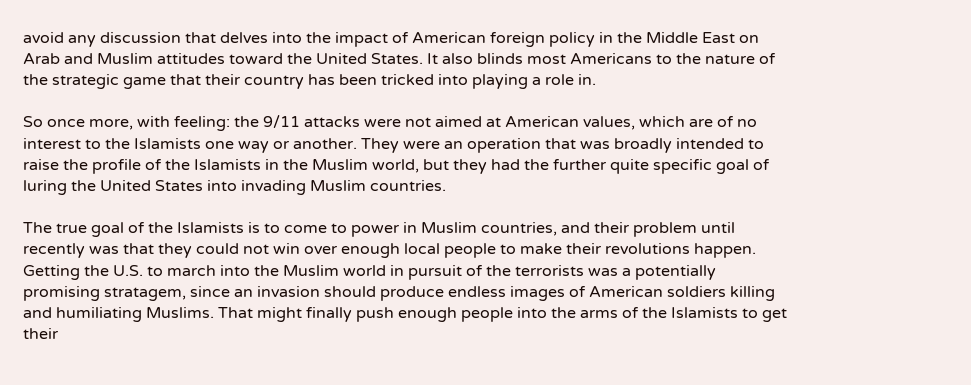avoid any discussion that delves into the impact of American foreign policy in the Middle East on Arab and Muslim attitudes toward the United States. It also blinds most Americans to the nature of the strategic game that their country has been tricked into playing a role in.

So once more, with feeling: the 9/11 attacks were not aimed at American values, which are of no interest to the Islamists one way or another. They were an operation that was broadly intended to raise the profile of the Islamists in the Muslim world, but they had the further quite specific goal of luring the United States into invading Muslim countries.

The true goal of the Islamists is to come to power in Muslim countries, and their problem until recently was that they could not win over enough local people to make their revolutions happen. Getting the U.S. to march into the Muslim world in pursuit of the terrorists was a potentially promising stratagem, since an invasion should produce endless images of American soldiers killing and humiliating Muslims. That might finally push enough people into the arms of the Islamists to get their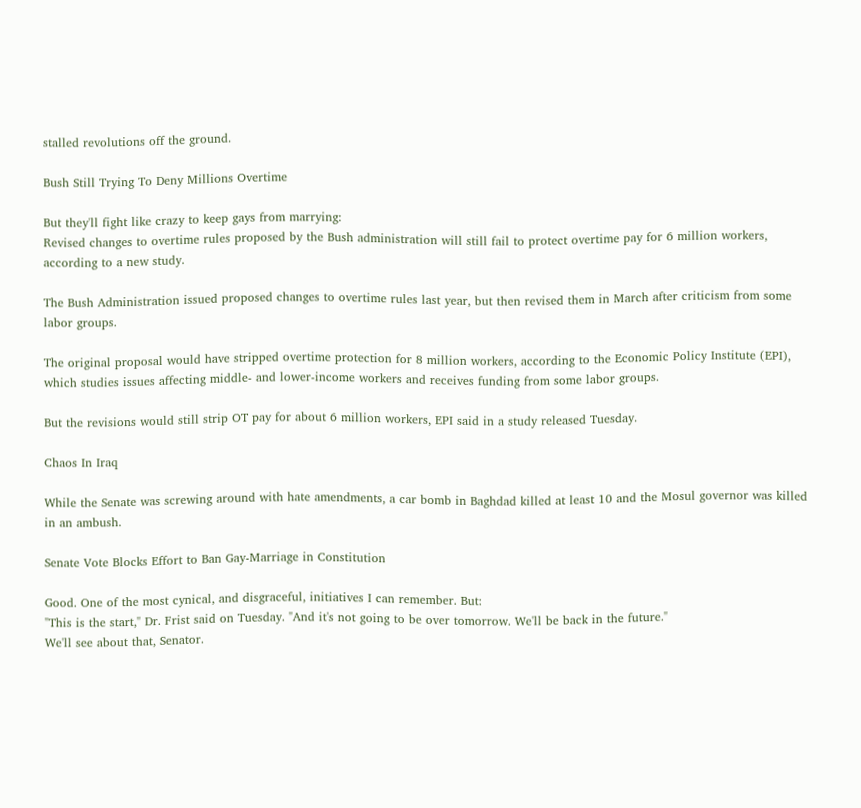stalled revolutions off the ground.

Bush Still Trying To Deny Millions Overtime

But they'll fight like crazy to keep gays from marrying:
Revised changes to overtime rules proposed by the Bush administration will still fail to protect overtime pay for 6 million workers, according to a new study.

The Bush Administration issued proposed changes to overtime rules last year, but then revised them in March after criticism from some labor groups.

The original proposal would have stripped overtime protection for 8 million workers, according to the Economic Policy Institute (EPI), which studies issues affecting middle- and lower-income workers and receives funding from some labor groups.

But the revisions would still strip OT pay for about 6 million workers, EPI said in a study released Tuesday.

Chaos In Iraq

While the Senate was screwing around with hate amendments, a car bomb in Baghdad killed at least 10 and the Mosul governor was killed in an ambush.

Senate Vote Blocks Effort to Ban Gay-Marriage in Constitution

Good. One of the most cynical, and disgraceful, initiatives I can remember. But:
"This is the start," Dr. Frist said on Tuesday. "And it's not going to be over tomorrow. We'll be back in the future."
We'll see about that, Senator.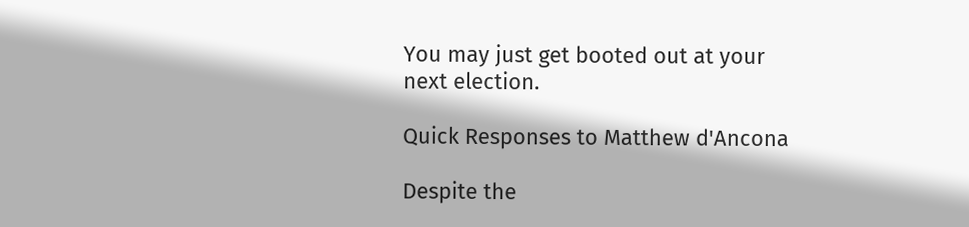You may just get booted out at your next election.

Quick Responses to Matthew d'Ancona

Despite the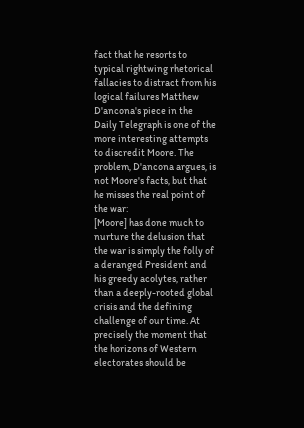fact that he resorts to typical rightwing rhetorical fallacies to distract from his logical failures Matthew D'ancona's piece in the Daily Telegraph is one of the more interesting attempts to discredit Moore. The problem, D'ancona argues, is not Moore's facts, but that he misses the real point of the war:
[Moore] has done much to nurture the delusion that the war is simply the folly of a deranged President and his greedy acolytes, rather than a deeply-rooted global crisis and the defining challenge of our time. At precisely the moment that the horizons of Western electorates should be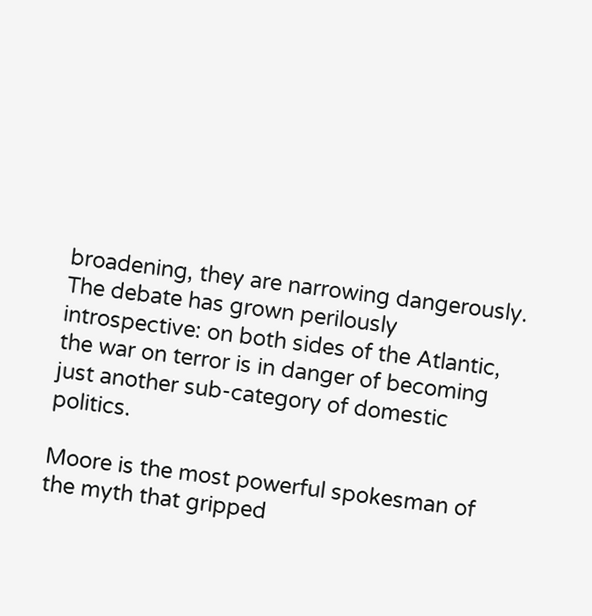broadening, they are narrowing dangerously. The debate has grown perilously introspective: on both sides of the Atlantic, the war on terror is in danger of becoming just another sub-category of domestic politics.

Moore is the most powerful spokesman of the myth that gripped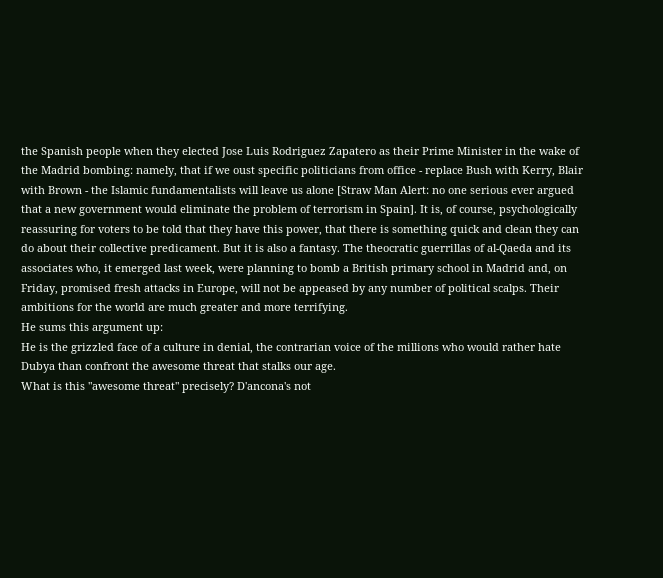the Spanish people when they elected Jose Luis Rodriguez Zapatero as their Prime Minister in the wake of the Madrid bombing: namely, that if we oust specific politicians from office - replace Bush with Kerry, Blair with Brown - the Islamic fundamentalists will leave us alone [Straw Man Alert: no one serious ever argued that a new government would eliminate the problem of terrorism in Spain]. It is, of course, psychologically reassuring for voters to be told that they have this power, that there is something quick and clean they can do about their collective predicament. But it is also a fantasy. The theocratic guerrillas of al-Qaeda and its associates who, it emerged last week, were planning to bomb a British primary school in Madrid and, on Friday, promised fresh attacks in Europe, will not be appeased by any number of political scalps. Their ambitions for the world are much greater and more terrifying.
He sums this argument up:
He is the grizzled face of a culture in denial, the contrarian voice of the millions who would rather hate Dubya than confront the awesome threat that stalks our age.
What is this "awesome threat" precisely? D'ancona's not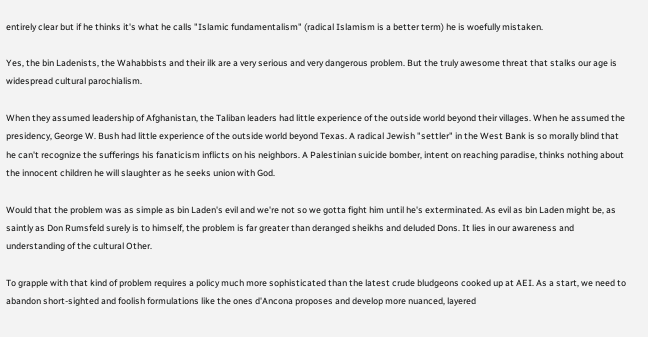entirely clear but if he thinks it's what he calls "Islamic fundamentalism" (radical Islamism is a better term) he is woefully mistaken.

Yes, the bin Ladenists, the Wahabbists and their ilk are a very serious and very dangerous problem. But the truly awesome threat that stalks our age is widespread cultural parochialism.

When they assumed leadership of Afghanistan, the Taliban leaders had little experience of the outside world beyond their villages. When he assumed the presidency, George W. Bush had little experience of the outside world beyond Texas. A radical Jewish "settler" in the West Bank is so morally blind that he can't recognize the sufferings his fanaticism inflicts on his neighbors. A Palestinian suicide bomber, intent on reaching paradise, thinks nothing about the innocent children he will slaughter as he seeks union with God.

Would that the problem was as simple as bin Laden's evil and we're not so we gotta fight him until he's exterminated. As evil as bin Laden might be, as saintly as Don Rumsfeld surely is to himself, the problem is far greater than deranged sheikhs and deluded Dons. It lies in our awareness and understanding of the cultural Other.

To grapple with that kind of problem requires a policy much more sophisticated than the latest crude bludgeons cooked up at AEI. As a start, we need to abandon short-sighted and foolish formulations like the ones d'Ancona proposes and develop more nuanced, layered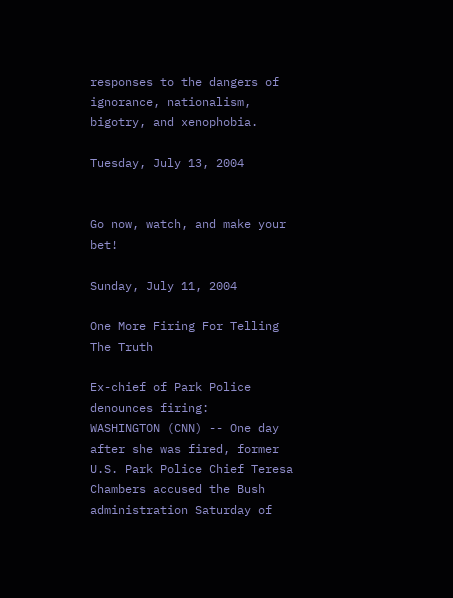responses to the dangers of ignorance, nationalism, bigotry, and xenophobia.

Tuesday, July 13, 2004


Go now, watch, and make your bet!

Sunday, July 11, 2004

One More Firing For Telling The Truth

Ex-chief of Park Police denounces firing:
WASHINGTON (CNN) -- One day after she was fired, former U.S. Park Police Chief Teresa Chambers accused the Bush administration Saturday of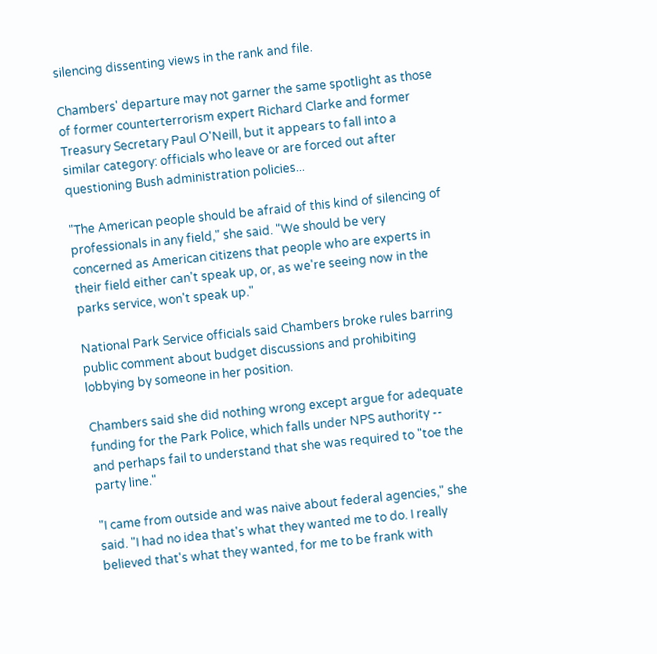silencing dissenting views in the rank and file.

Chambers' departure may not garner the same spotlight as those of former counterterrorism expert Richard Clarke and former Treasury Secretary Paul O'Neill, but it appears to fall into a similar category: officials who leave or are forced out after questioning Bush administration policies...

"The American people should be afraid of this kind of silencing of professionals in any field," she said. "We should be very concerned as American citizens that people who are experts in their field either can't speak up, or, as we're seeing now in the parks service, won't speak up."

National Park Service officials said Chambers broke rules barring public comment about budget discussions and prohibiting lobbying by someone in her position.

Chambers said she did nothing wrong except argue for adequate funding for the Park Police, which falls under NPS authority -- and perhaps fail to understand that she was required to "toe the party line."

"I came from outside and was naive about federal agencies," she said. "I had no idea that's what they wanted me to do. I really believed that's what they wanted, for me to be frank with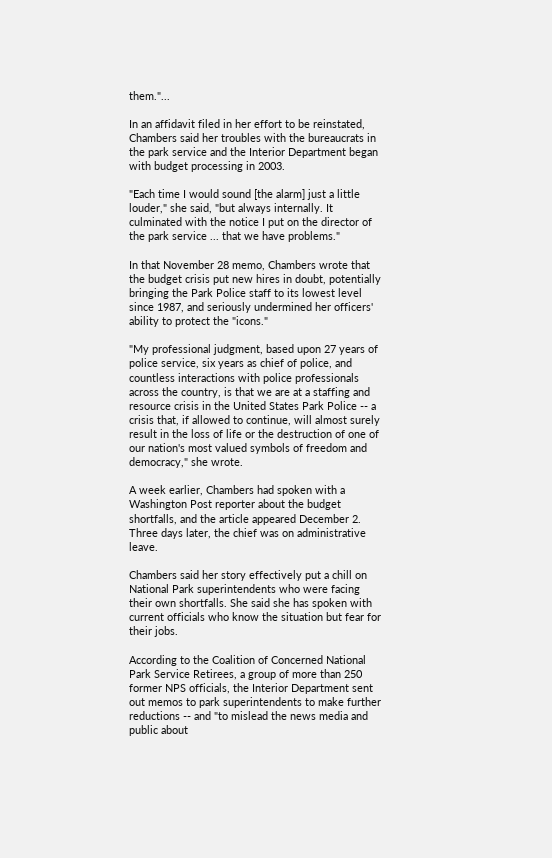them."...

In an affidavit filed in her effort to be reinstated, Chambers said her troubles with the bureaucrats in the park service and the Interior Department began with budget processing in 2003.

"Each time I would sound [the alarm] just a little louder," she said, "but always internally. It culminated with the notice I put on the director of the park service ... that we have problems."

In that November 28 memo, Chambers wrote that the budget crisis put new hires in doubt, potentially bringing the Park Police staff to its lowest level since 1987, and seriously undermined her officers' ability to protect the "icons."

"My professional judgment, based upon 27 years of police service, six years as chief of police, and countless interactions with police professionals across the country, is that we are at a staffing and resource crisis in the United States Park Police -- a crisis that, if allowed to continue, will almost surely result in the loss of life or the destruction of one of our nation's most valued symbols of freedom and democracy," she wrote.

A week earlier, Chambers had spoken with a Washington Post reporter about the budget shortfalls, and the article appeared December 2. Three days later, the chief was on administrative leave.

Chambers said her story effectively put a chill on National Park superintendents who were facing their own shortfalls. She said she has spoken with current officials who know the situation but fear for their jobs.

According to the Coalition of Concerned National Park Service Retirees, a group of more than 250 former NPS officials, the Interior Department sent out memos to park superintendents to make further reductions -- and "to mislead the news media and public about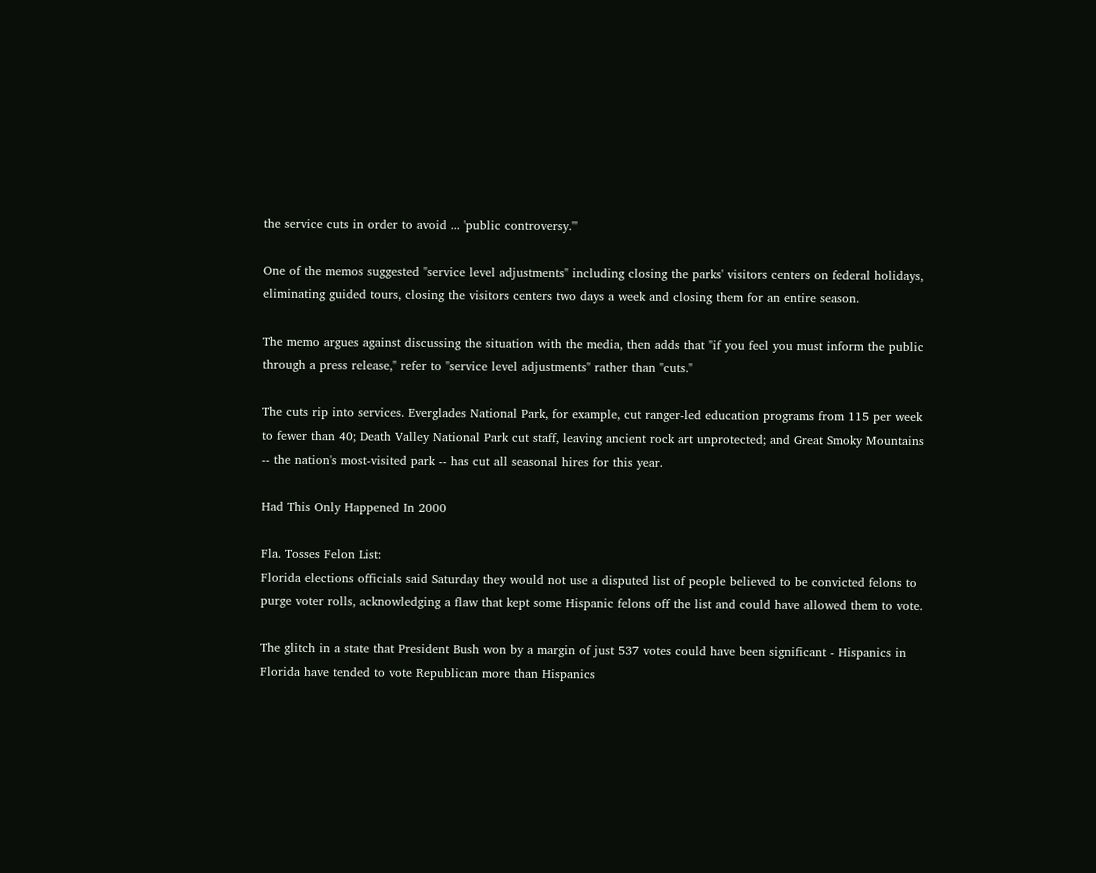the service cuts in order to avoid ... 'public controversy.'"

One of the memos suggested "service level adjustments" including closing the parks' visitors centers on federal holidays, eliminating guided tours, closing the visitors centers two days a week and closing them for an entire season.

The memo argues against discussing the situation with the media, then adds that "if you feel you must inform the public through a press release," refer to "service level adjustments" rather than "cuts."

The cuts rip into services. Everglades National Park, for example, cut ranger-led education programs from 115 per week to fewer than 40; Death Valley National Park cut staff, leaving ancient rock art unprotected; and Great Smoky Mountains -- the nation's most-visited park -- has cut all seasonal hires for this year.

Had This Only Happened In 2000

Fla. Tosses Felon List:
Florida elections officials said Saturday they would not use a disputed list of people believed to be convicted felons to purge voter rolls, acknowledging a flaw that kept some Hispanic felons off the list and could have allowed them to vote.

The glitch in a state that President Bush won by a margin of just 537 votes could have been significant - Hispanics in Florida have tended to vote Republican more than Hispanics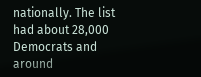nationally. The list had about 28,000 Democrats and around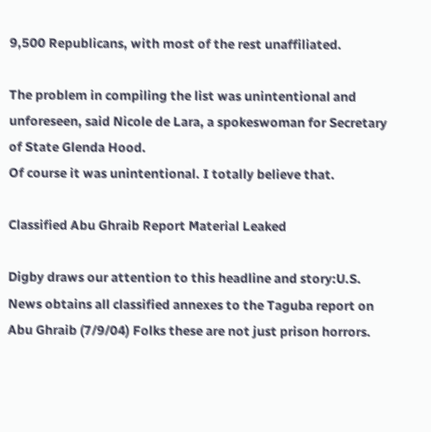9,500 Republicans, with most of the rest unaffiliated.

The problem in compiling the list was unintentional and unforeseen, said Nicole de Lara, a spokeswoman for Secretary of State Glenda Hood.
Of course it was unintentional. I totally believe that.

Classified Abu Ghraib Report Material Leaked

Digby draws our attention to this headline and story:U.S. News obtains all classified annexes to the Taguba report on Abu Ghraib (7/9/04) Folks these are not just prison horrors.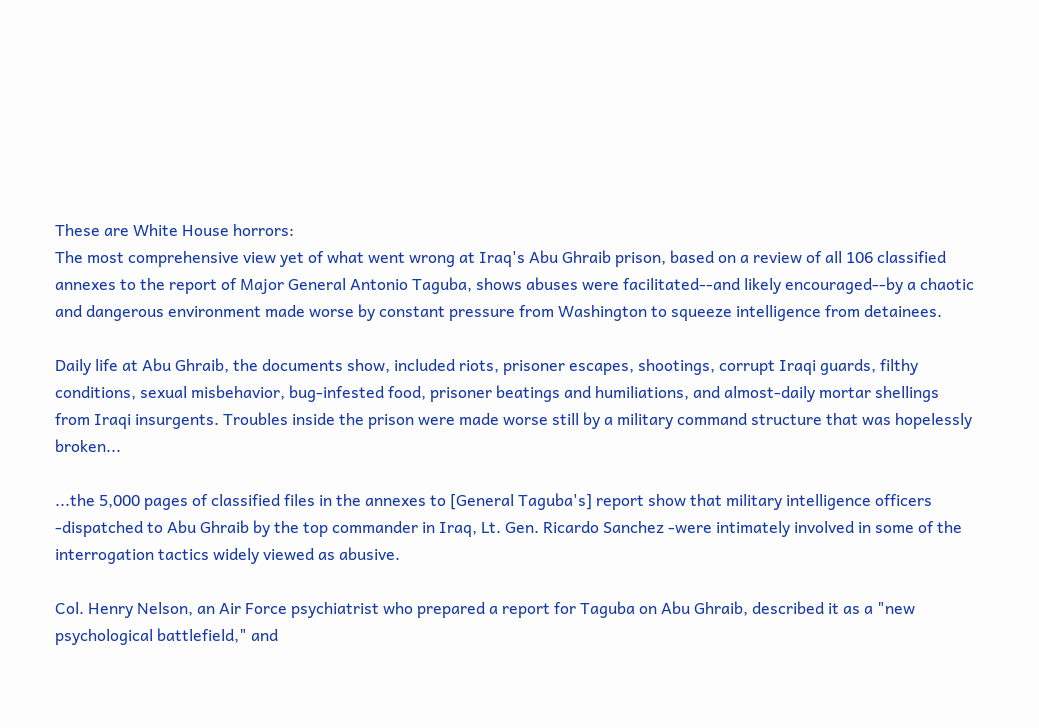These are White House horrors:
The most comprehensive view yet of what went wrong at Iraq's Abu Ghraib prison, based on a review of all 106 classified annexes to the report of Major General Antonio Taguba, shows abuses were facilitated--and likely encouraged--by a chaotic and dangerous environment made worse by constant pressure from Washington to squeeze intelligence from detainees.

Daily life at Abu Ghraib, the documents show, included riots, prisoner escapes, shootings, corrupt Iraqi guards, filthy conditions, sexual misbehavior, bug-infested food, prisoner beatings and humiliations, and almost-daily mortar shellings from Iraqi insurgents. Troubles inside the prison were made worse still by a military command structure that was hopelessly broken...

...the 5,000 pages of classified files in the annexes to [General Taguba's] report show that military intelligence officers -dispatched to Abu Ghraib by the top commander in Iraq, Lt. Gen. Ricardo Sanchez -were intimately involved in some of the interrogation tactics widely viewed as abusive.

Col. Henry Nelson, an Air Force psychiatrist who prepared a report for Taguba on Abu Ghraib, described it as a "new psychological battlefield," and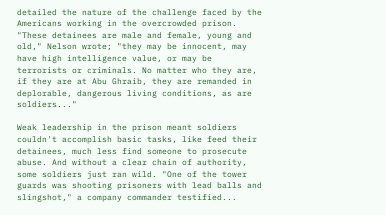detailed the nature of the challenge faced by the Americans working in the overcrowded prison. "These detainees are male and female, young and old," Nelson wrote; "they may be innocent, may have high intelligence value, or may be terrorists or criminals. No matter who they are, if they are at Abu Ghraib, they are remanded in deplorable, dangerous living conditions, as are soldiers..."

Weak leadership in the prison meant soldiers couldn't accomplish basic tasks, like feed their detainees, much less find someone to prosecute abuse. And without a clear chain of authority, some soldiers just ran wild. "One of the tower guards was shooting prisoners with lead balls and slingshot," a company commander testified...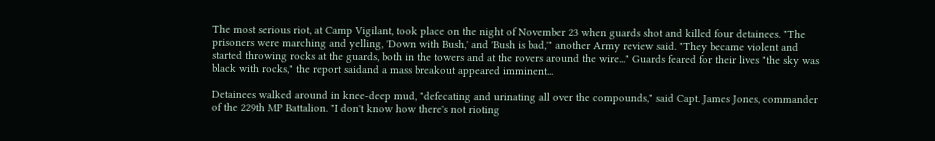The most serious riot, at Camp Vigilant, took place on the night of November 23 when guards shot and killed four detainees. "The prisoners were marching and yelling, 'Down with Bush,' and 'Bush is bad,'" another Army review said. "They became violent and started throwing rocks at the guards, both in the towers and at the rovers around the wire..." Guards feared for their lives "the sky was black with rocks," the report saidand a mass breakout appeared imminent...

Detainees walked around in knee-deep mud, "defecating and urinating all over the compounds," said Capt. James Jones, commander of the 229th MP Battalion. "I don't know how there's not rioting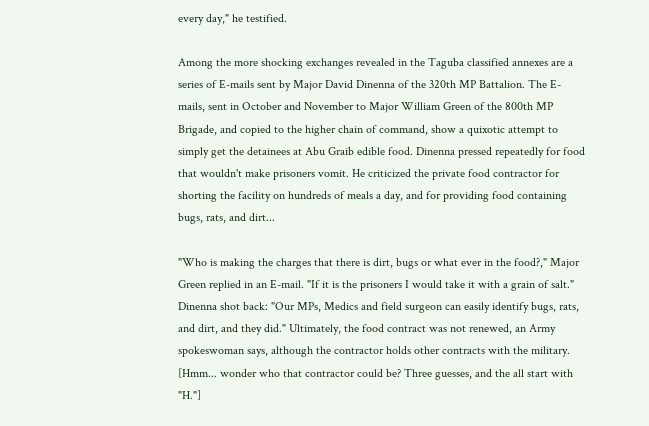every day," he testified.

Among the more shocking exchanges revealed in the Taguba classified annexes are a series of E-mails sent by Major David Dinenna of the 320th MP Battalion. The E-mails, sent in October and November to Major William Green of the 800th MP Brigade, and copied to the higher chain of command, show a quixotic attempt to simply get the detainees at Abu Graib edible food. Dinenna pressed repeatedly for food that wouldn't make prisoners vomit. He criticized the private food contractor for shorting the facility on hundreds of meals a day, and for providing food containing bugs, rats, and dirt...

"Who is making the charges that there is dirt, bugs or what ever in the food?," Major Green replied in an E-mail. "If it is the prisoners I would take it with a grain of salt." Dinenna shot back: "Our MPs, Medics and field surgeon can easily identify bugs, rats, and dirt, and they did." Ultimately, the food contract was not renewed, an Army spokeswoman says, although the contractor holds other contracts with the military. [Hmm... wonder who that contractor could be? Three guesses, and the all start with "H."]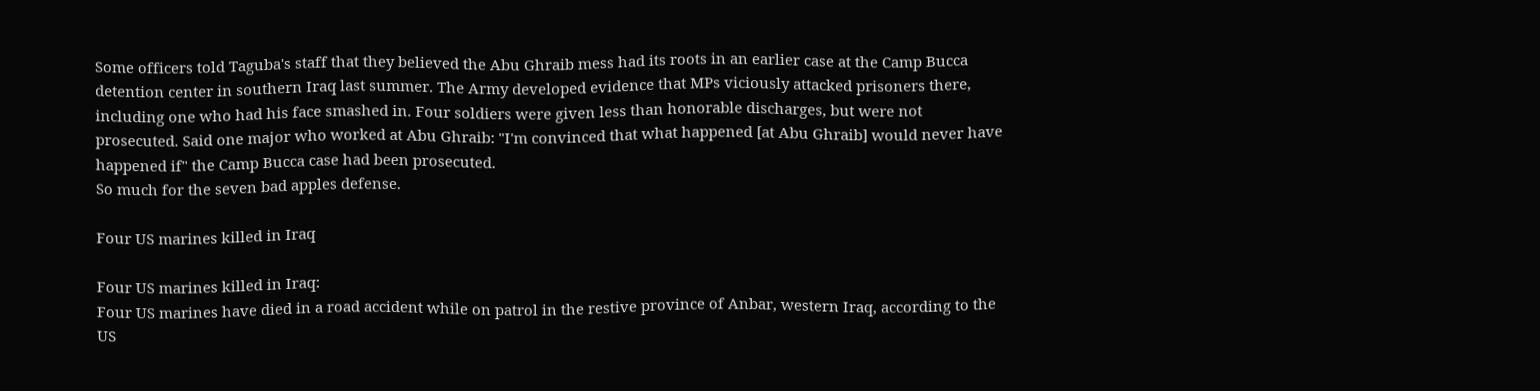Some officers told Taguba's staff that they believed the Abu Ghraib mess had its roots in an earlier case at the Camp Bucca detention center in southern Iraq last summer. The Army developed evidence that MPs viciously attacked prisoners there, including one who had his face smashed in. Four soldiers were given less than honorable discharges, but were not prosecuted. Said one major who worked at Abu Ghraib: "I'm convinced that what happened [at Abu Ghraib] would never have happened if" the Camp Bucca case had been prosecuted.
So much for the seven bad apples defense.

Four US marines killed in Iraq

Four US marines killed in Iraq:
Four US marines have died in a road accident while on patrol in the restive province of Anbar, western Iraq, according to the US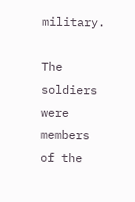military.

The soldiers were members of the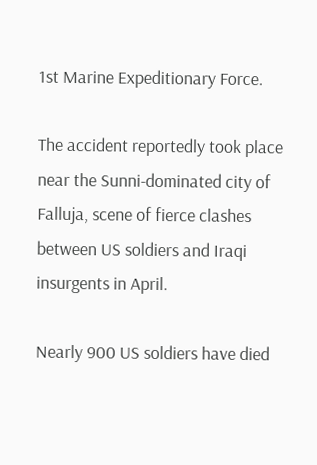1st Marine Expeditionary Force.

The accident reportedly took place near the Sunni-dominated city of Falluja, scene of fierce clashes between US soldiers and Iraqi insurgents in April.

Nearly 900 US soldiers have died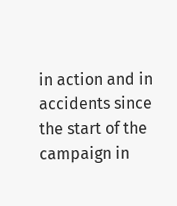in action and in accidents since the start of the campaign in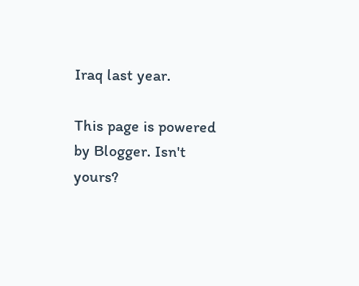Iraq last year.

This page is powered by Blogger. Isn't yours?